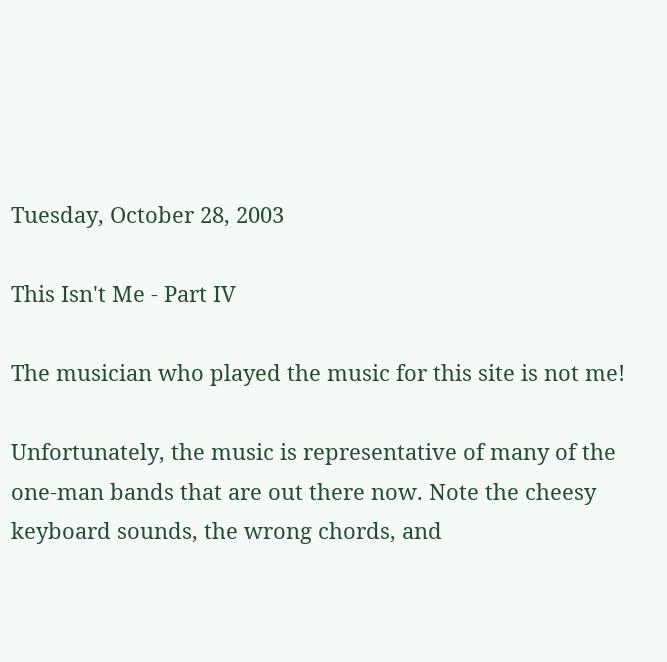Tuesday, October 28, 2003

This Isn't Me - Part IV

The musician who played the music for this site is not me!

Unfortunately, the music is representative of many of the one-man bands that are out there now. Note the cheesy keyboard sounds, the wrong chords, and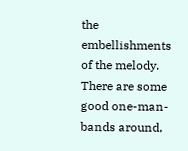the embellishments of the melody. There are some good one-man-bands around,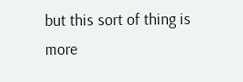but this sort of thing is more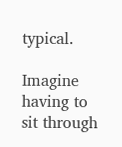typical.

Imagine having to sit through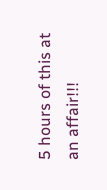5 hours of this at an affair!!!